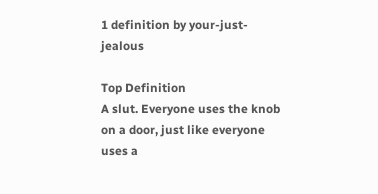1 definition by your-just-jealous

Top Definition
A slut. Everyone uses the knob on a door, just like everyone uses a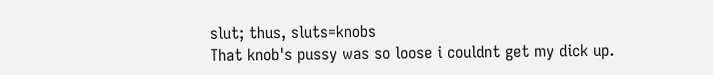slut; thus, sluts=knobs
That knob's pussy was so loose i couldnt get my dick up.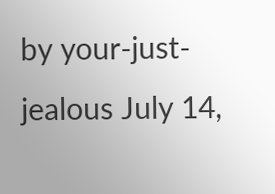by your-just-jealous July 14,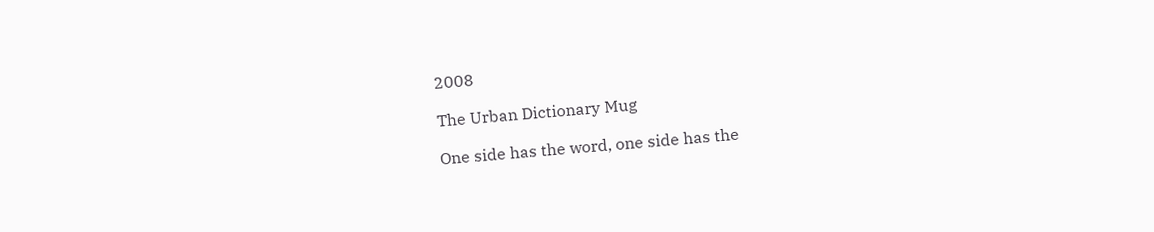2008

The Urban Dictionary Mug

One side has the word, one side has the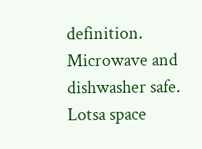definition. Microwave and dishwasher safe. Lotsa space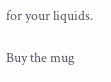for your liquids.

Buy the mug